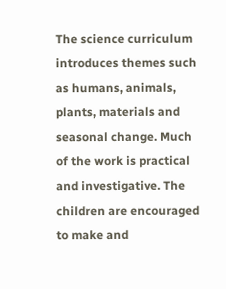The science curriculum introduces themes such as humans, animals, plants, materials and seasonal change. Much of the work is practical and investigative. The children are encouraged to make and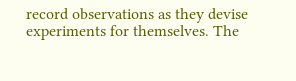record observations as they devise experiments for themselves. The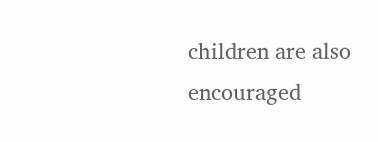children are also encouraged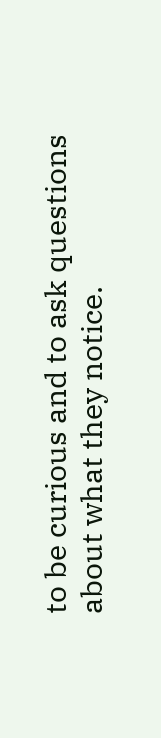to be curious and to ask questions about what they notice.